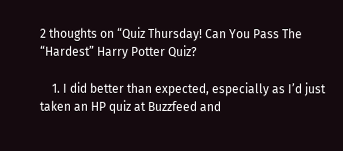2 thoughts on “Quiz Thursday! Can You Pass The “Hardest” Harry Potter Quiz?

    1. I did better than expected, especially as I’d just taken an HP quiz at Buzzfeed and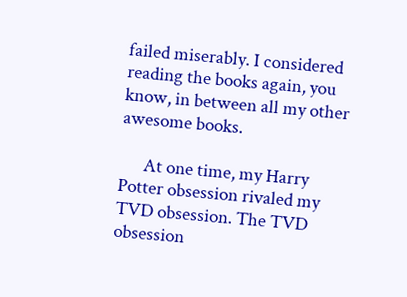failed miserably. I considered reading the books again, you know, in between all my other awesome books.

      At one time, my Harry Potter obsession rivaled my TVD obsession. The TVD obsession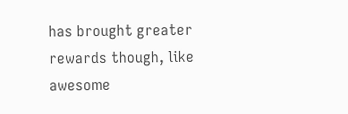has brought greater rewards though, like awesome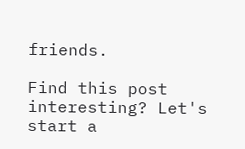friends.

Find this post interesting? Let's start a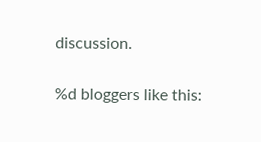discussion.

%d bloggers like this: